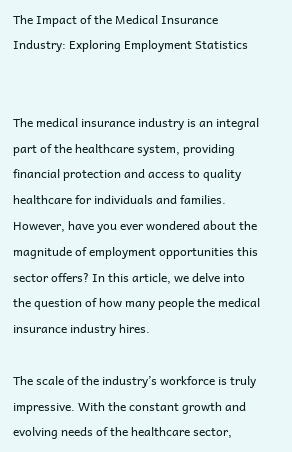The Impact of the Medical Insurance Industry: Exploring Employment Statistics


The medical insurance industry is an integral part of the healthcare system, providing financial protection and access to quality healthcare for individuals and families. However, have you ever wondered about the magnitude of employment opportunities this sector offers? In this article, we delve into the question of how many people the medical insurance industry hires.

The scale of the industry’s workforce is truly impressive. With the constant growth and evolving needs of the healthcare sector,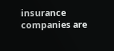insurance companies are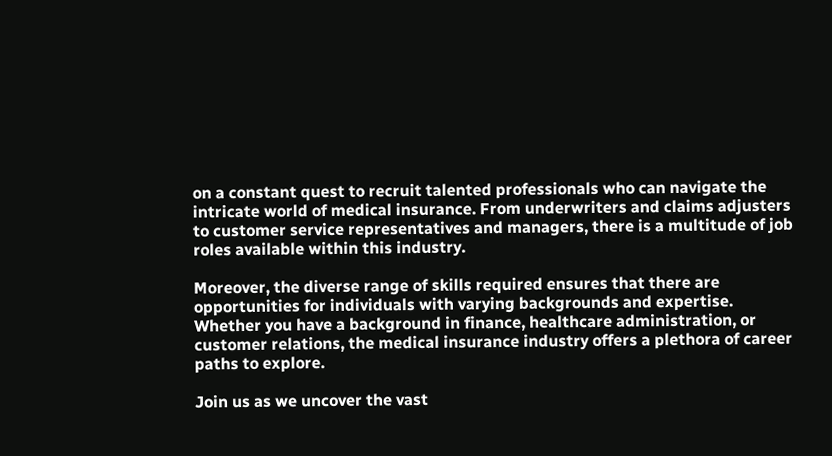on a constant quest to recruit talented professionals who can navigate the intricate world of medical insurance. From underwriters and claims adjusters to customer service representatives and managers, there is a multitude of job roles available within this industry.

Moreover, the diverse range of skills required ensures that there are opportunities for individuals with varying backgrounds and expertise. Whether you have a background in finance, healthcare administration, or customer relations, the medical insurance industry offers a plethora of career paths to explore.

Join us as we uncover the vast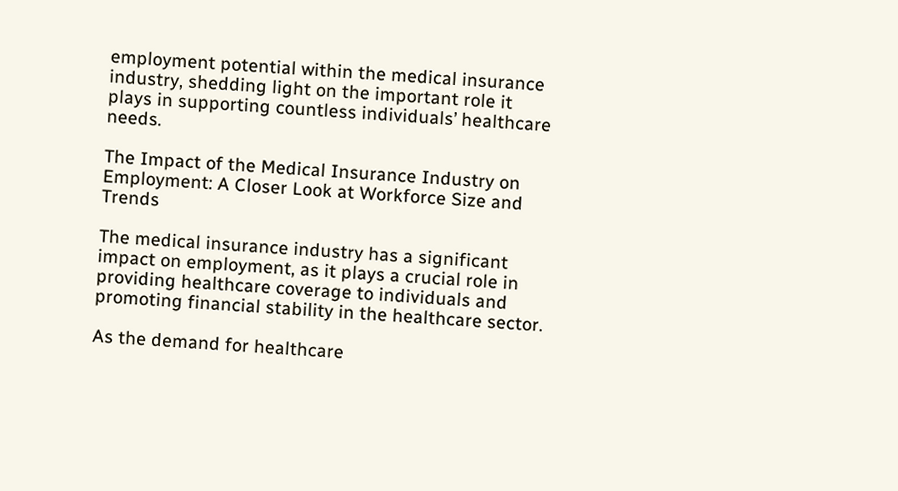employment potential within the medical insurance industry, shedding light on the important role it plays in supporting countless individuals’ healthcare needs.

The Impact of the Medical Insurance Industry on Employment: A Closer Look at Workforce Size and Trends

The medical insurance industry has a significant impact on employment, as it plays a crucial role in providing healthcare coverage to individuals and promoting financial stability in the healthcare sector.

As the demand for healthcare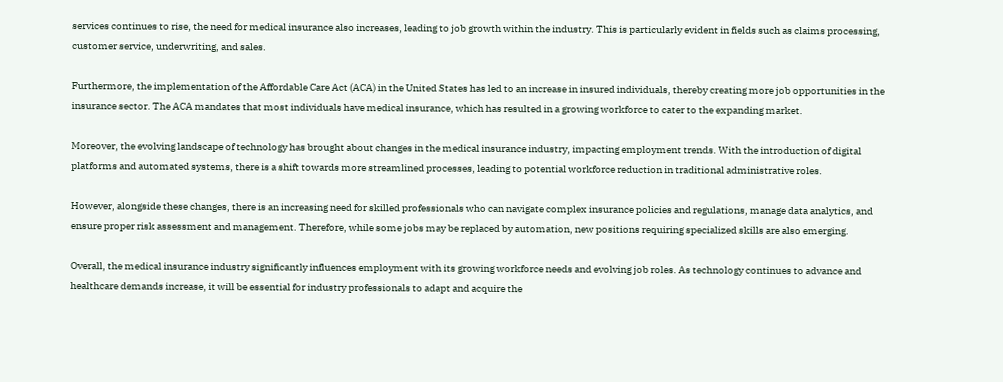services continues to rise, the need for medical insurance also increases, leading to job growth within the industry. This is particularly evident in fields such as claims processing, customer service, underwriting, and sales.

Furthermore, the implementation of the Affordable Care Act (ACA) in the United States has led to an increase in insured individuals, thereby creating more job opportunities in the insurance sector. The ACA mandates that most individuals have medical insurance, which has resulted in a growing workforce to cater to the expanding market.

Moreover, the evolving landscape of technology has brought about changes in the medical insurance industry, impacting employment trends. With the introduction of digital platforms and automated systems, there is a shift towards more streamlined processes, leading to potential workforce reduction in traditional administrative roles.

However, alongside these changes, there is an increasing need for skilled professionals who can navigate complex insurance policies and regulations, manage data analytics, and ensure proper risk assessment and management. Therefore, while some jobs may be replaced by automation, new positions requiring specialized skills are also emerging.

Overall, the medical insurance industry significantly influences employment with its growing workforce needs and evolving job roles. As technology continues to advance and healthcare demands increase, it will be essential for industry professionals to adapt and acquire the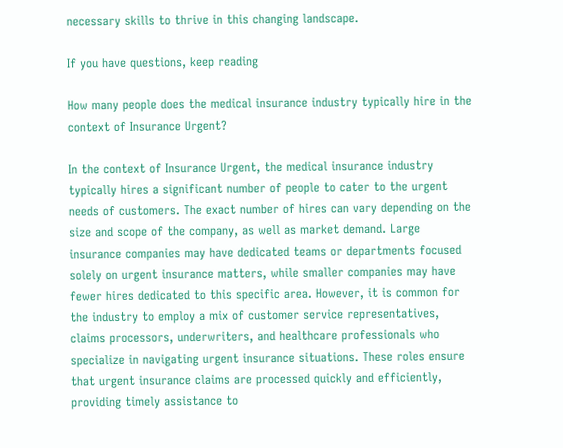necessary skills to thrive in this changing landscape.

If you have questions, keep reading

How many people does the medical insurance industry typically hire in the context of Insurance Urgent?

In the context of Insurance Urgent, the medical insurance industry typically hires a significant number of people to cater to the urgent needs of customers. The exact number of hires can vary depending on the size and scope of the company, as well as market demand. Large insurance companies may have dedicated teams or departments focused solely on urgent insurance matters, while smaller companies may have fewer hires dedicated to this specific area. However, it is common for the industry to employ a mix of customer service representatives, claims processors, underwriters, and healthcare professionals who specialize in navigating urgent insurance situations. These roles ensure that urgent insurance claims are processed quickly and efficiently, providing timely assistance to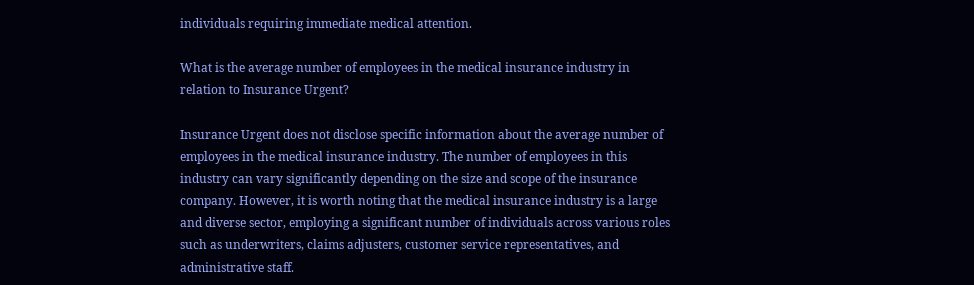individuals requiring immediate medical attention.

What is the average number of employees in the medical insurance industry in relation to Insurance Urgent?

Insurance Urgent does not disclose specific information about the average number of employees in the medical insurance industry. The number of employees in this industry can vary significantly depending on the size and scope of the insurance company. However, it is worth noting that the medical insurance industry is a large and diverse sector, employing a significant number of individuals across various roles such as underwriters, claims adjusters, customer service representatives, and administrative staff.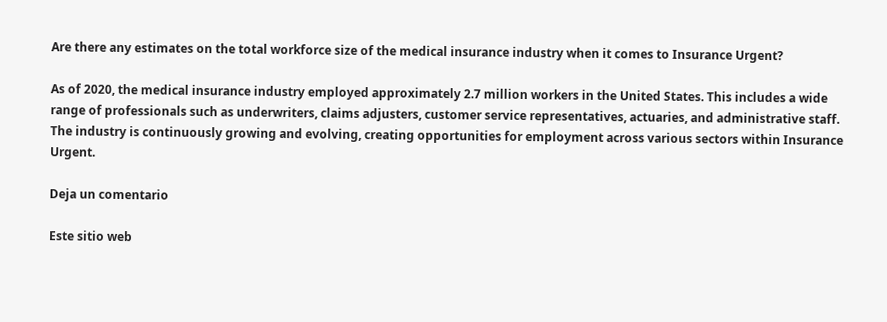Are there any estimates on the total workforce size of the medical insurance industry when it comes to Insurance Urgent?

As of 2020, the medical insurance industry employed approximately 2.7 million workers in the United States. This includes a wide range of professionals such as underwriters, claims adjusters, customer service representatives, actuaries, and administrative staff. The industry is continuously growing and evolving, creating opportunities for employment across various sectors within Insurance Urgent.

Deja un comentario

Este sitio web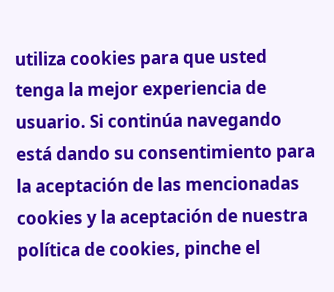utiliza cookies para que usted tenga la mejor experiencia de usuario. Si continúa navegando está dando su consentimiento para la aceptación de las mencionadas cookies y la aceptación de nuestra política de cookies, pinche el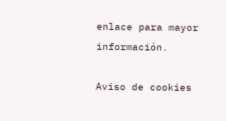enlace para mayor información.

Aviso de cookies